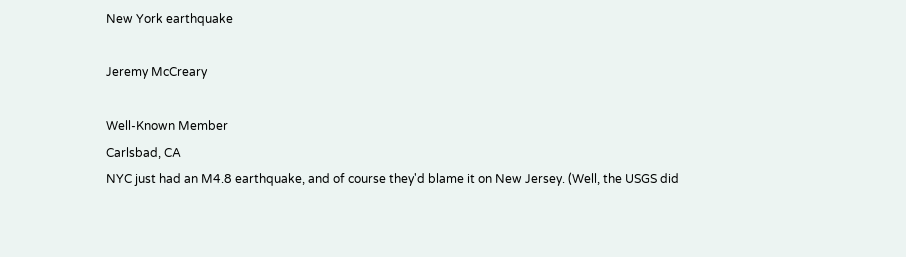New York earthquake

Jeremy McCreary

Well-Known Member
Carlsbad, CA
NYC just had an M4.8 earthquake, and of course they'd blame it on New Jersey. (Well, the USGS did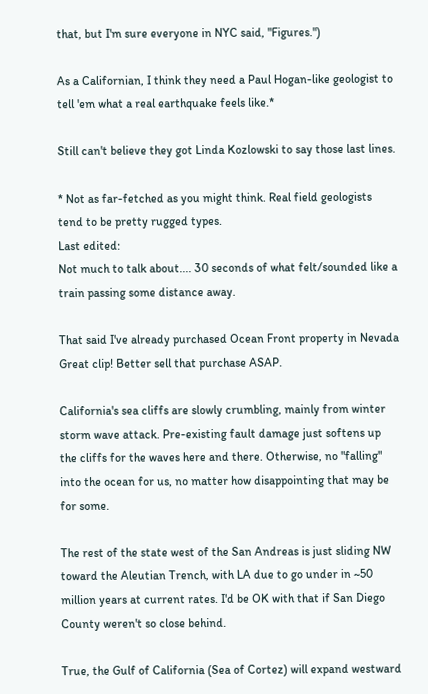that, but I'm sure everyone in NYC said, "Figures.")

As a Californian, I think they need a Paul Hogan-like geologist to tell 'em what a real earthquake feels like.*

Still can't believe they got Linda Kozlowski to say those last lines.

* Not as far-fetched as you might think. Real field geologists tend to be pretty rugged types.
Last edited:
Not much to talk about.... 30 seconds of what felt/sounded like a train passing some distance away.

That said I've already purchased Ocean Front property in Nevada
Great clip! Better sell that purchase ASAP.

California's sea cliffs are slowly crumbling, mainly from winter storm wave attack. Pre-existing fault damage just softens up the cliffs for the waves here and there. Otherwise, no "falling" into the ocean for us, no matter how disappointing that may be for some.

The rest of the state west of the San Andreas is just sliding NW toward the Aleutian Trench, with LA due to go under in ~50 million years at current rates. I'd be OK with that if San Diego County weren't so close behind.

True, the Gulf of California (Sea of Cortez) will expand westward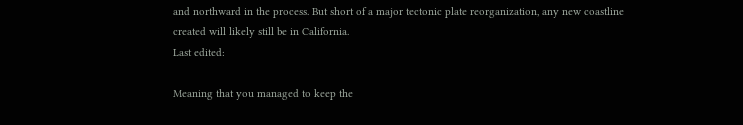and northward in the process. But short of a major tectonic plate reorganization, any new coastline created will likely still be in California.
Last edited:

Meaning that you managed to keep the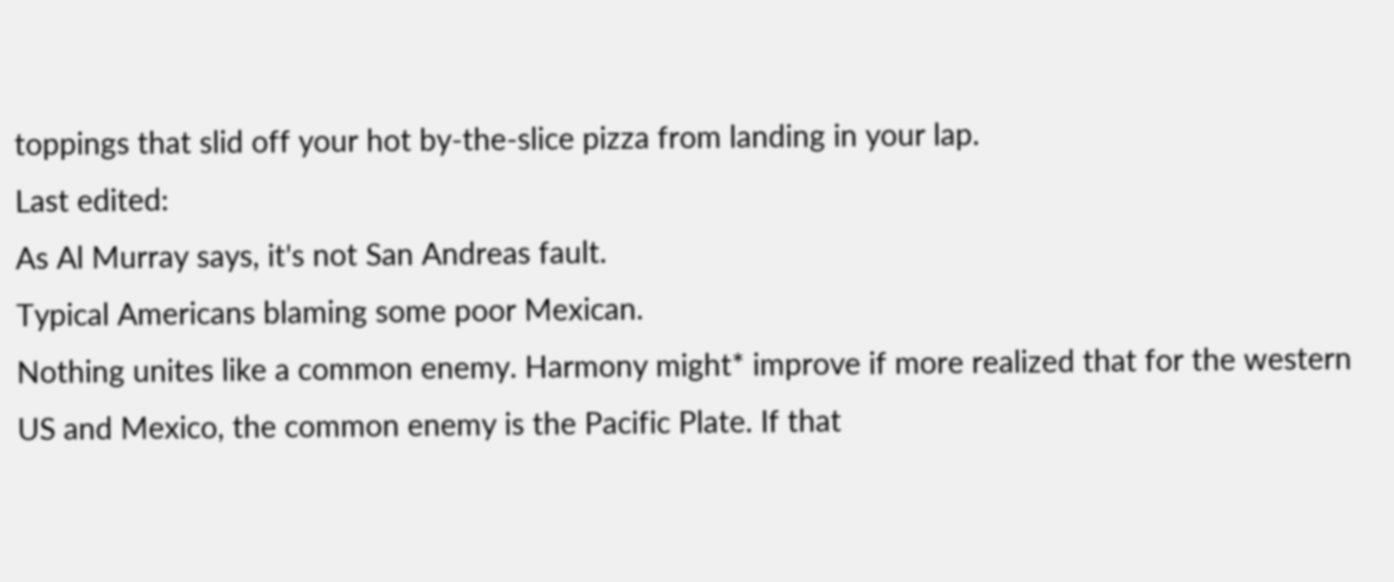toppings that slid off your hot by-the-slice pizza from landing in your lap.
Last edited:
As Al Murray says, it's not San Andreas fault.
Typical Americans blaming some poor Mexican.
Nothing unites like a common enemy. Harmony might* improve if more realized that for the western US and Mexico, the common enemy is the Pacific Plate. If that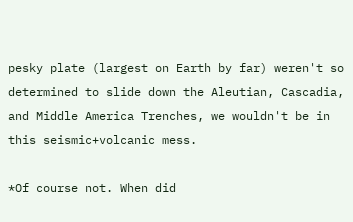pesky plate (largest on Earth by far) weren't so determined to slide down the Aleutian, Cascadia, and Middle America Trenches, we wouldn't be in this seismic+volcanic mess.

*Of course not. When did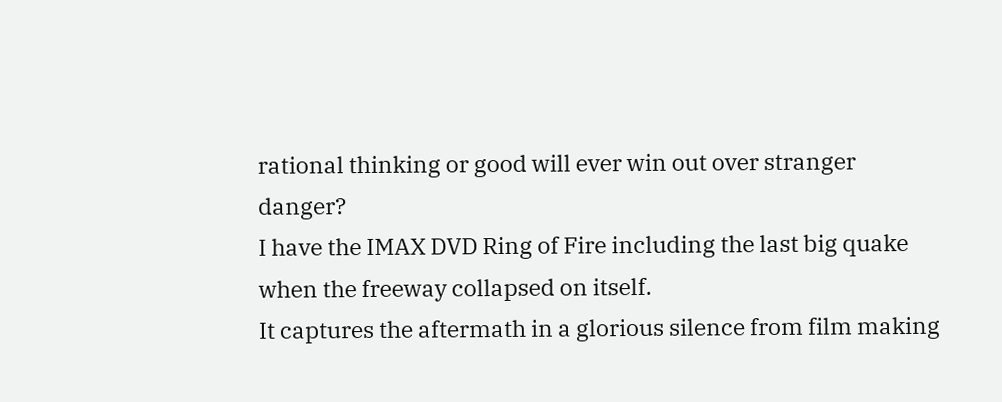rational thinking or good will ever win out over stranger danger?
I have the IMAX DVD Ring of Fire including the last big quake when the freeway collapsed on itself.
It captures the aftermath in a glorious silence from film making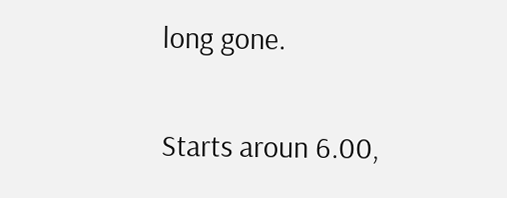long gone.

Starts aroun 6.00,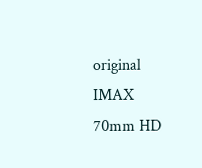original IMAX 70mm HD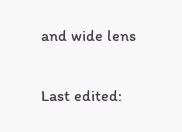and wide lens

Last edited: